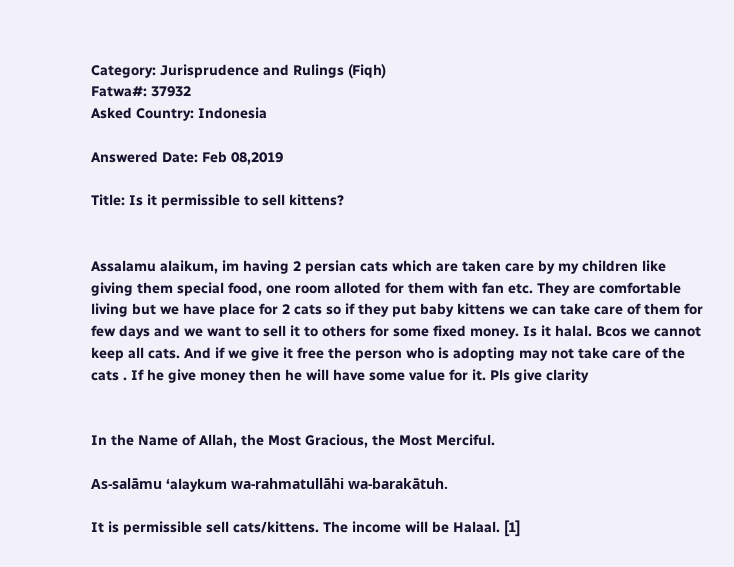Category: Jurisprudence and Rulings (Fiqh)
Fatwa#: 37932
Asked Country: Indonesia

Answered Date: Feb 08,2019

Title: Is it permissible to sell kittens?


Assalamu alaikum, im having 2 persian cats which are taken care by my children like giving them special food, one room alloted for them with fan etc. They are comfortable living but we have place for 2 cats so if they put baby kittens we can take care of them for few days and we want to sell it to others for some fixed money. Is it halal. Bcos we cannot keep all cats. And if we give it free the person who is adopting may not take care of the cats . If he give money then he will have some value for it. Pls give clarity


In the Name of Allah, the Most Gracious, the Most Merciful.

As-salāmu ‘alaykum wa-rahmatullāhi wa-barakātuh.

It is permissible sell cats/kittens. The income will be Halaal. [1]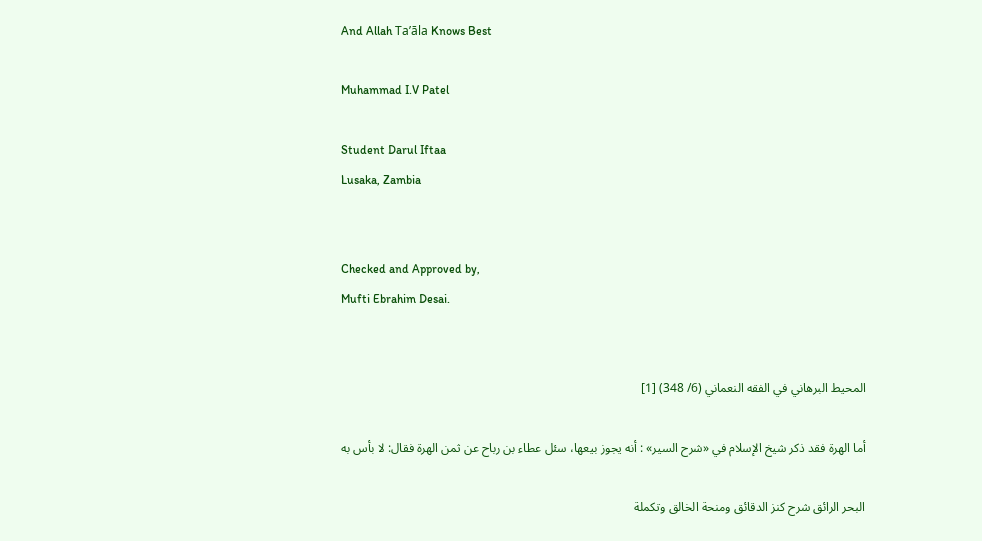And Allah Ta’āla Knows Best

Muhammad I.V Patel

Student Darul Iftaa
Lusaka, Zambia


Checked and Approved by,
Mufti Ebrahim Desai.


المحيط البرهاني في الفقه النعماني (6/ 348) [1]

أما الهرة فقد ذكر شيخ الإسلام في «شرح السير» : أنه يجوز بيعها، سئل عطاء بن رباح عن ثمن الهرة فقال: لا بأس به

البحر الرائق شرح كنز الدقائق ومنحة الخالق وتكملة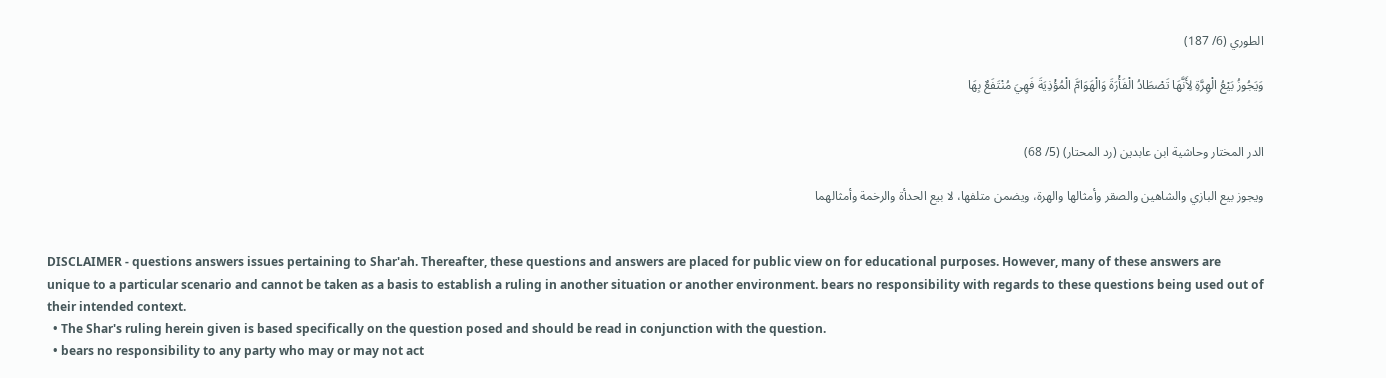الطوري (6/ 187)

وَيَجُوزُ بَيْعُ الْهِرَّةِ لِأَنَّهَا تَصْطَادُ الْفَأْرَةَ وَالْهَوَامَّ الْمُؤْذِيَةَ فَهِيَ مُنْتَفَعٌ بِهَا


الدر المختار وحاشية ابن عابدين (رد المحتار) (5/ 68)

ويجوز بيع البازي والشاهين والصقر وأمثالها والهرة، ويضمن متلفها، لا بيع الحدأة والرخمة وأمثالهما


DISCLAIMER - questions answers issues pertaining to Shar'ah. Thereafter, these questions and answers are placed for public view on for educational purposes. However, many of these answers are unique to a particular scenario and cannot be taken as a basis to establish a ruling in another situation or another environment. bears no responsibility with regards to these questions being used out of their intended context.
  • The Shar's ruling herein given is based specifically on the question posed and should be read in conjunction with the question.
  • bears no responsibility to any party who may or may not act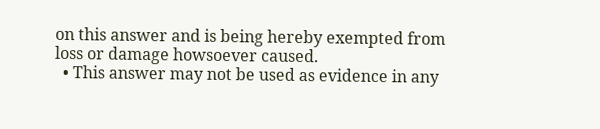on this answer and is being hereby exempted from loss or damage howsoever caused.
  • This answer may not be used as evidence in any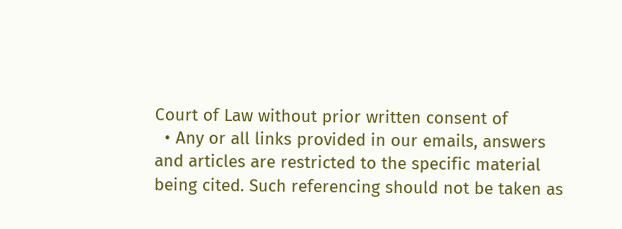Court of Law without prior written consent of
  • Any or all links provided in our emails, answers and articles are restricted to the specific material being cited. Such referencing should not be taken as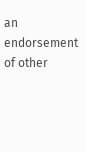an endorsement of other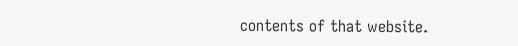contents of that website.